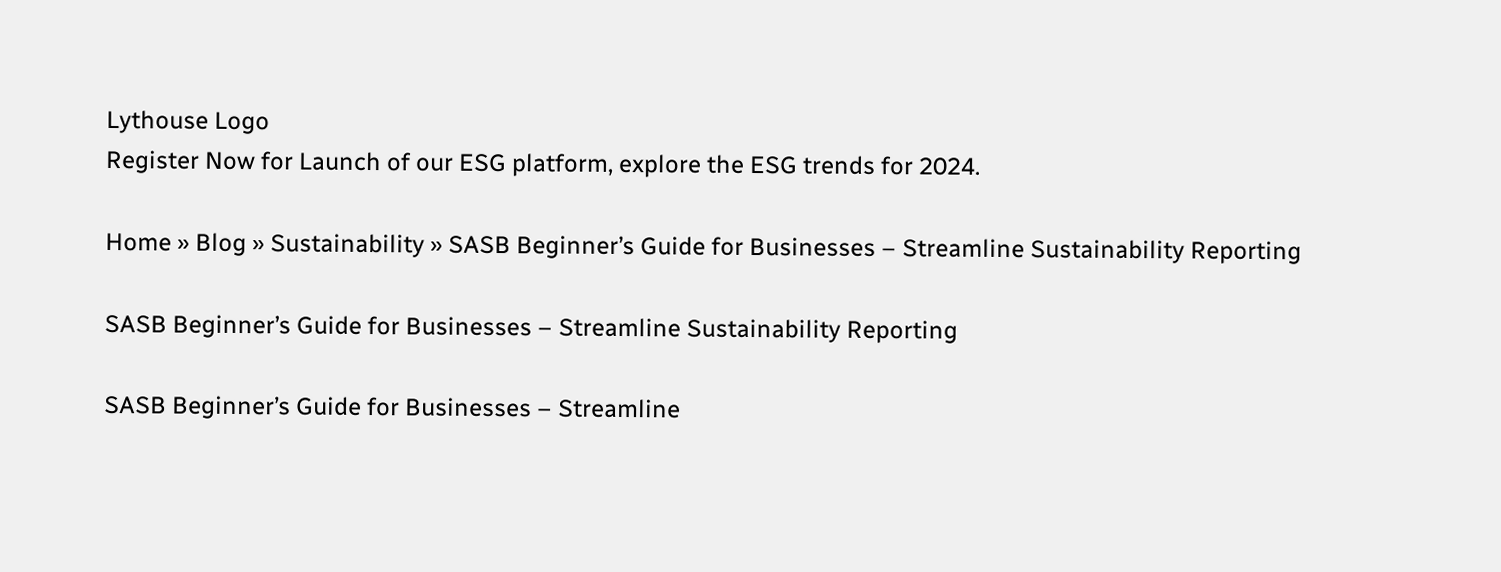Lythouse Logo
Register Now for Launch of our ESG platform, explore the ESG trends for 2024.

Home » Blog » Sustainability » SASB Beginner’s Guide for Businesses – Streamline Sustainability Reporting

SASB Beginner’s Guide for Businesses – Streamline Sustainability Reporting

SASB Beginner’s Guide for Businesses – Streamline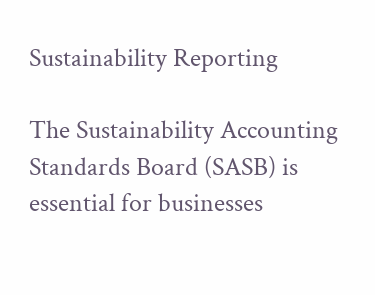Sustainability Reporting

The Sustainability Accounting Standards Board (SASB) is essential for businesses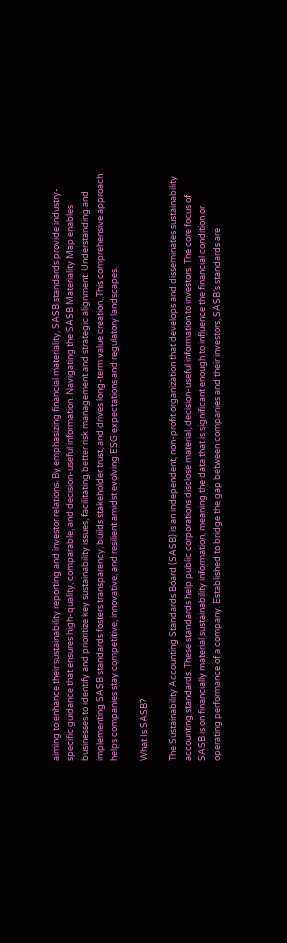aiming to enhance their sustainability reporting and investor relations. By emphasizing financial materiality, SASB standards provide industry-specific guidance that ensures high-quality, comparable, and decision-useful information. Navigating the SASB Materiality Map enables businesses to identify and prioritize key sustainability issues, facilitating better risk management and strategic alignment. Understanding and implementing SASB standards fosters transparency, builds stakeholder trust, and drives long-term value creation. This comprehensive approach helps companies stay competitive, innovative, and resilient amidst evolving ESG expectations and regulatory landscapes.

What Is SASB?

The Sustainability Accounting Standards Board (SASB) is an independent, non-profit organization that develops and disseminates sustainability accounting standards. These standards help public corporations disclose material, decision-useful information to investors. The core focus of SASB is on financially material sustainability information, meaning the data that is significant enough to influence the financial condition or operating performance of a company. Established to bridge the gap between companies and their investors, SASB’s standards are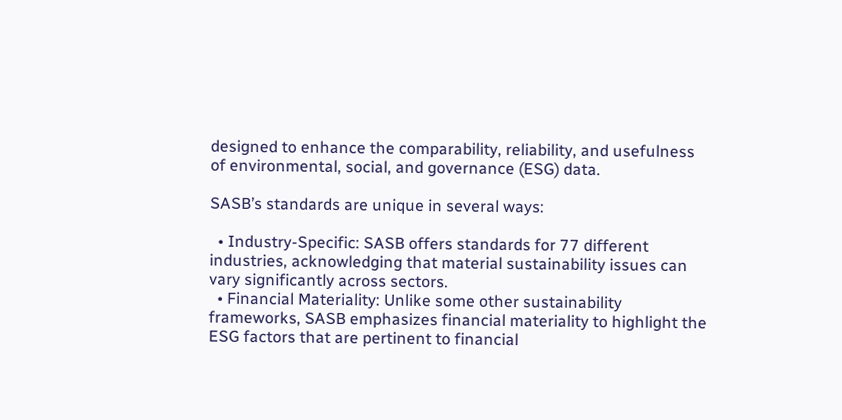designed to enhance the comparability, reliability, and usefulness of environmental, social, and governance (ESG) data.

SASB’s standards are unique in several ways:

  • Industry-Specific: SASB offers standards for 77 different industries, acknowledging that material sustainability issues can vary significantly across sectors.
  • Financial Materiality: Unlike some other sustainability frameworks, SASB emphasizes financial materiality to highlight the ESG factors that are pertinent to financial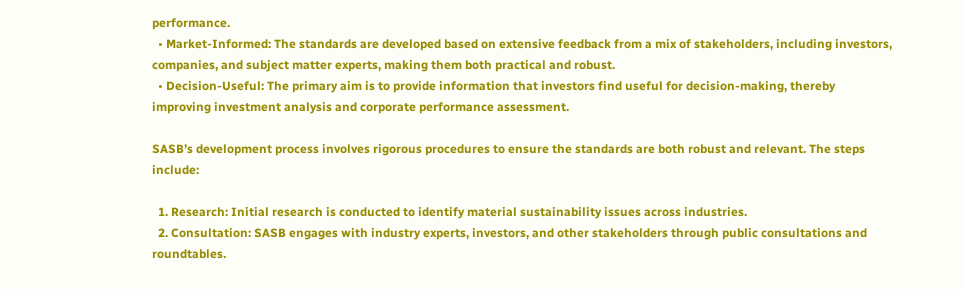performance.
  • Market-Informed: The standards are developed based on extensive feedback from a mix of stakeholders, including investors, companies, and subject matter experts, making them both practical and robust.
  • Decision-Useful: The primary aim is to provide information that investors find useful for decision-making, thereby improving investment analysis and corporate performance assessment.

SASB’s development process involves rigorous procedures to ensure the standards are both robust and relevant. The steps include:

  1. Research: Initial research is conducted to identify material sustainability issues across industries.
  2. Consultation: SASB engages with industry experts, investors, and other stakeholders through public consultations and roundtables.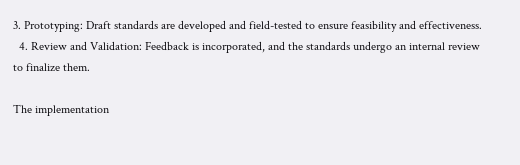3. Prototyping: Draft standards are developed and field-tested to ensure feasibility and effectiveness.
  4. Review and Validation: Feedback is incorporated, and the standards undergo an internal review to finalize them.

The implementation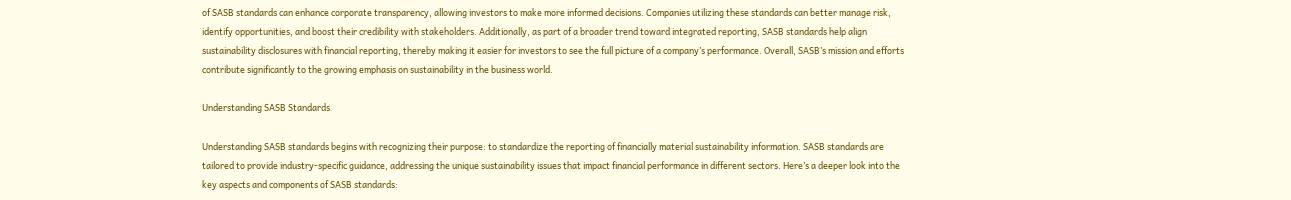of SASB standards can enhance corporate transparency, allowing investors to make more informed decisions. Companies utilizing these standards can better manage risk, identify opportunities, and boost their credibility with stakeholders. Additionally, as part of a broader trend toward integrated reporting, SASB standards help align sustainability disclosures with financial reporting, thereby making it easier for investors to see the full picture of a company’s performance. Overall, SASB’s mission and efforts contribute significantly to the growing emphasis on sustainability in the business world.

Understanding SASB Standards

Understanding SASB standards begins with recognizing their purpose: to standardize the reporting of financially material sustainability information. SASB standards are tailored to provide industry-specific guidance, addressing the unique sustainability issues that impact financial performance in different sectors. Here’s a deeper look into the key aspects and components of SASB standards: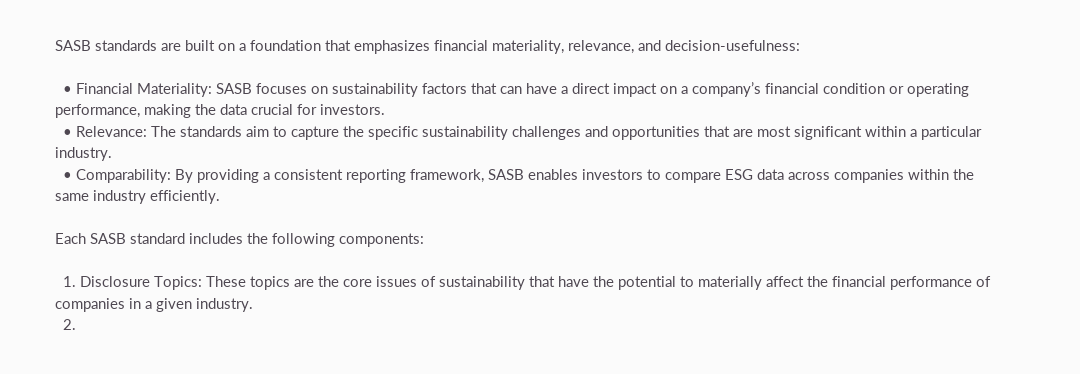SASB standards are built on a foundation that emphasizes financial materiality, relevance, and decision-usefulness:

  • Financial Materiality: SASB focuses on sustainability factors that can have a direct impact on a company’s financial condition or operating performance, making the data crucial for investors.
  • Relevance: The standards aim to capture the specific sustainability challenges and opportunities that are most significant within a particular industry.
  • Comparability: By providing a consistent reporting framework, SASB enables investors to compare ESG data across companies within the same industry efficiently.

Each SASB standard includes the following components:

  1. Disclosure Topics: These topics are the core issues of sustainability that have the potential to materially affect the financial performance of companies in a given industry.
  2.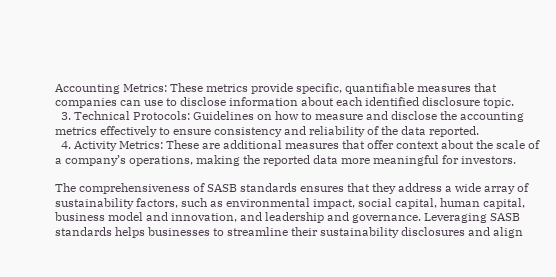Accounting Metrics: These metrics provide specific, quantifiable measures that companies can use to disclose information about each identified disclosure topic.
  3. Technical Protocols: Guidelines on how to measure and disclose the accounting metrics effectively to ensure consistency and reliability of the data reported.
  4. Activity Metrics: These are additional measures that offer context about the scale of a company’s operations, making the reported data more meaningful for investors.

The comprehensiveness of SASB standards ensures that they address a wide array of sustainability factors, such as environmental impact, social capital, human capital, business model and innovation, and leadership and governance. Leveraging SASB standards helps businesses to streamline their sustainability disclosures and align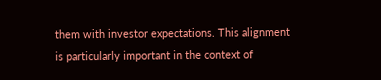them with investor expectations. This alignment is particularly important in the context of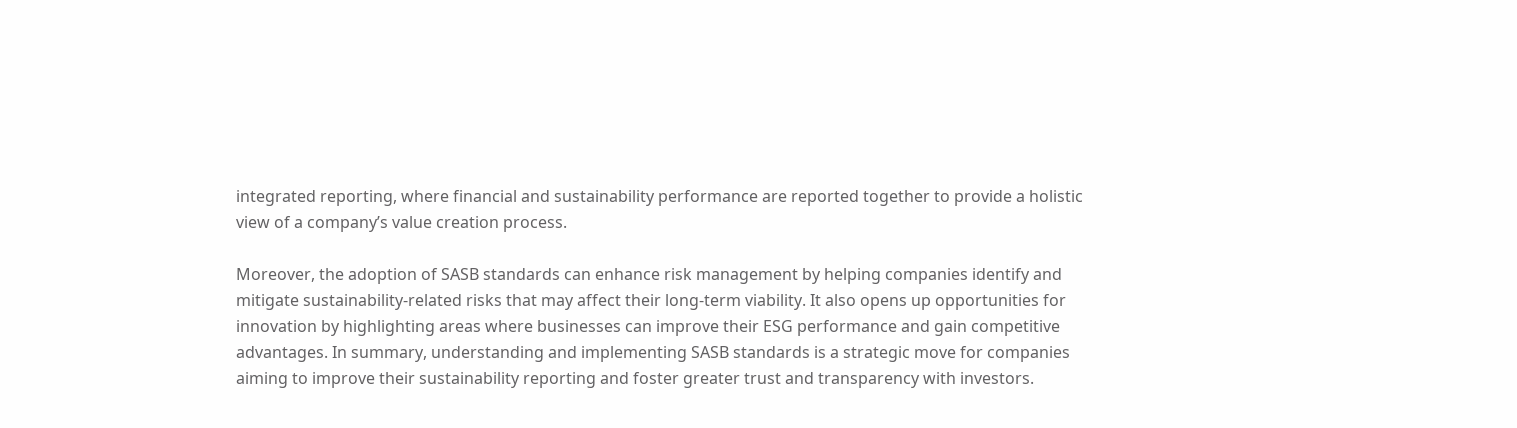integrated reporting, where financial and sustainability performance are reported together to provide a holistic view of a company’s value creation process.

Moreover, the adoption of SASB standards can enhance risk management by helping companies identify and mitigate sustainability-related risks that may affect their long-term viability. It also opens up opportunities for innovation by highlighting areas where businesses can improve their ESG performance and gain competitive advantages. In summary, understanding and implementing SASB standards is a strategic move for companies aiming to improve their sustainability reporting and foster greater trust and transparency with investors.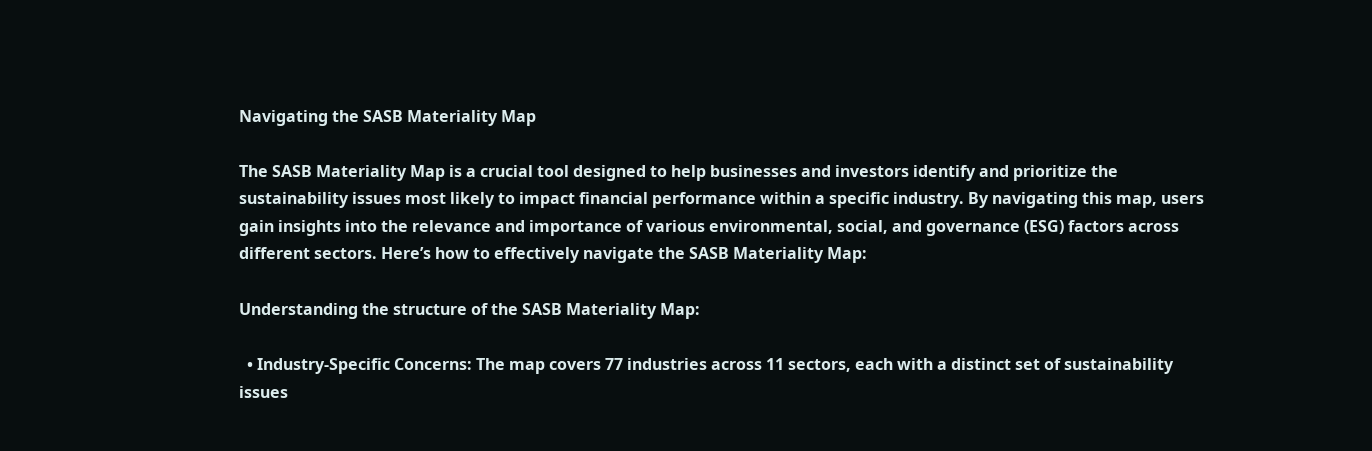Navigating the SASB Materiality Map

The SASB Materiality Map is a crucial tool designed to help businesses and investors identify and prioritize the sustainability issues most likely to impact financial performance within a specific industry. By navigating this map, users gain insights into the relevance and importance of various environmental, social, and governance (ESG) factors across different sectors. Here’s how to effectively navigate the SASB Materiality Map:

Understanding the structure of the SASB Materiality Map:

  • Industry-Specific Concerns: The map covers 77 industries across 11 sectors, each with a distinct set of sustainability issues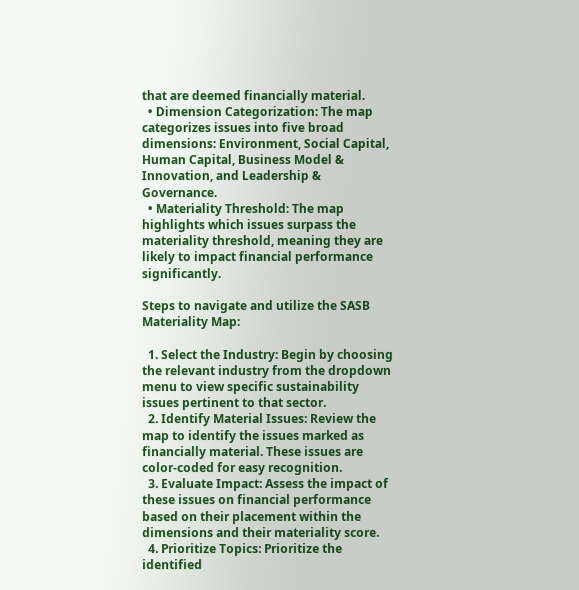that are deemed financially material.
  • Dimension Categorization: The map categorizes issues into five broad dimensions: Environment, Social Capital, Human Capital, Business Model & Innovation, and Leadership & Governance.
  • Materiality Threshold: The map highlights which issues surpass the materiality threshold, meaning they are likely to impact financial performance significantly.

Steps to navigate and utilize the SASB Materiality Map:

  1. Select the Industry: Begin by choosing the relevant industry from the dropdown menu to view specific sustainability issues pertinent to that sector.
  2. Identify Material Issues: Review the map to identify the issues marked as financially material. These issues are color-coded for easy recognition.
  3. Evaluate Impact: Assess the impact of these issues on financial performance based on their placement within the dimensions and their materiality score.
  4. Prioritize Topics: Prioritize the identified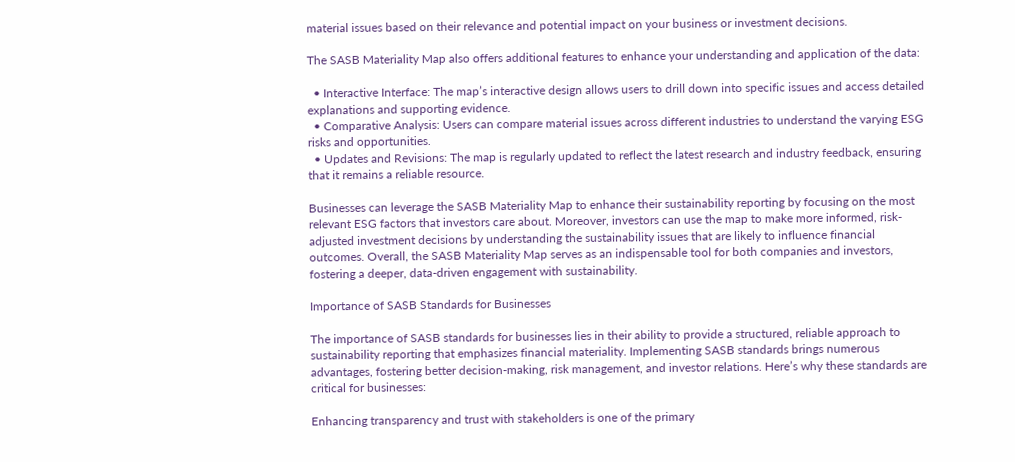material issues based on their relevance and potential impact on your business or investment decisions.

The SASB Materiality Map also offers additional features to enhance your understanding and application of the data:

  • Interactive Interface: The map’s interactive design allows users to drill down into specific issues and access detailed explanations and supporting evidence.
  • Comparative Analysis: Users can compare material issues across different industries to understand the varying ESG risks and opportunities.
  • Updates and Revisions: The map is regularly updated to reflect the latest research and industry feedback, ensuring that it remains a reliable resource.

Businesses can leverage the SASB Materiality Map to enhance their sustainability reporting by focusing on the most relevant ESG factors that investors care about. Moreover, investors can use the map to make more informed, risk-adjusted investment decisions by understanding the sustainability issues that are likely to influence financial outcomes. Overall, the SASB Materiality Map serves as an indispensable tool for both companies and investors, fostering a deeper, data-driven engagement with sustainability.

Importance of SASB Standards for Businesses

The importance of SASB standards for businesses lies in their ability to provide a structured, reliable approach to sustainability reporting that emphasizes financial materiality. Implementing SASB standards brings numerous advantages, fostering better decision-making, risk management, and investor relations. Here’s why these standards are critical for businesses:

Enhancing transparency and trust with stakeholders is one of the primary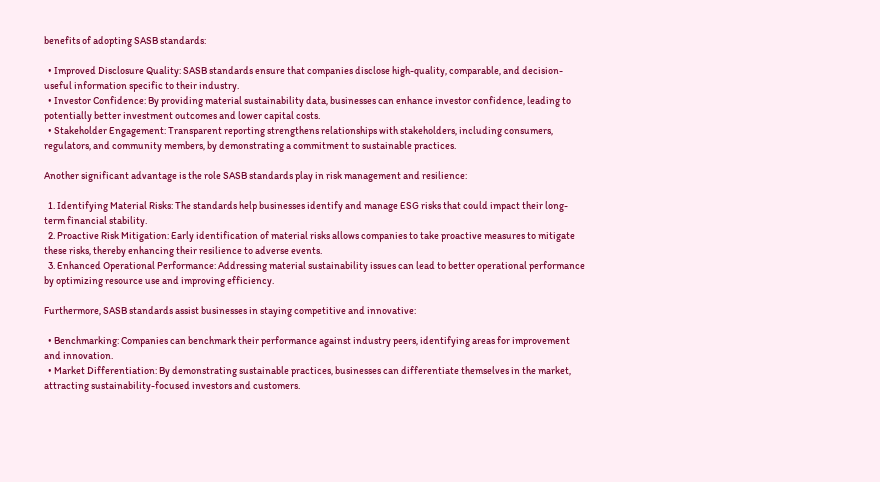benefits of adopting SASB standards:

  • Improved Disclosure Quality: SASB standards ensure that companies disclose high-quality, comparable, and decision-useful information specific to their industry.
  • Investor Confidence: By providing material sustainability data, businesses can enhance investor confidence, leading to potentially better investment outcomes and lower capital costs.
  • Stakeholder Engagement: Transparent reporting strengthens relationships with stakeholders, including consumers, regulators, and community members, by demonstrating a commitment to sustainable practices.

Another significant advantage is the role SASB standards play in risk management and resilience:

  1. Identifying Material Risks: The standards help businesses identify and manage ESG risks that could impact their long-term financial stability.
  2. Proactive Risk Mitigation: Early identification of material risks allows companies to take proactive measures to mitigate these risks, thereby enhancing their resilience to adverse events.
  3. Enhanced Operational Performance: Addressing material sustainability issues can lead to better operational performance by optimizing resource use and improving efficiency.

Furthermore, SASB standards assist businesses in staying competitive and innovative:

  • Benchmarking: Companies can benchmark their performance against industry peers, identifying areas for improvement and innovation.
  • Market Differentiation: By demonstrating sustainable practices, businesses can differentiate themselves in the market, attracting sustainability-focused investors and customers.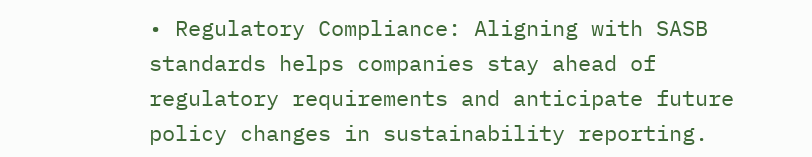• Regulatory Compliance: Aligning with SASB standards helps companies stay ahead of regulatory requirements and anticipate future policy changes in sustainability reporting.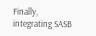Finally, integrating SASB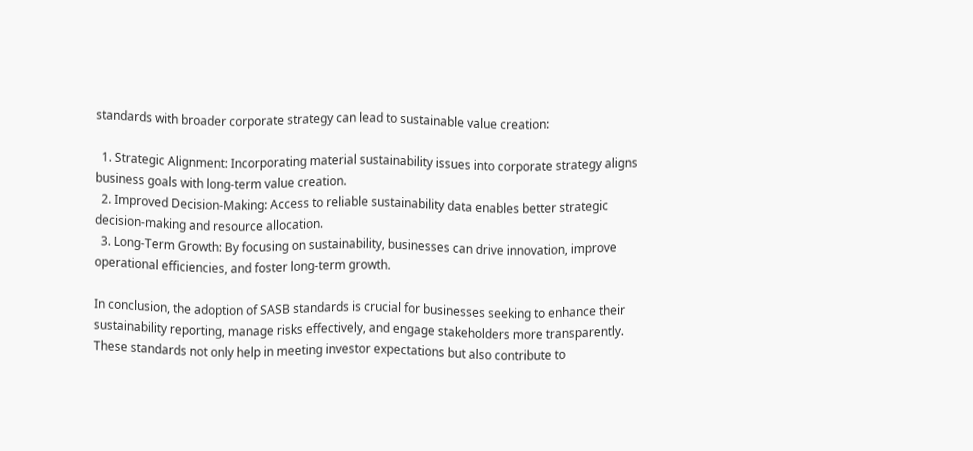standards with broader corporate strategy can lead to sustainable value creation:

  1. Strategic Alignment: Incorporating material sustainability issues into corporate strategy aligns business goals with long-term value creation.
  2. Improved Decision-Making: Access to reliable sustainability data enables better strategic decision-making and resource allocation.
  3. Long-Term Growth: By focusing on sustainability, businesses can drive innovation, improve operational efficiencies, and foster long-term growth.

In conclusion, the adoption of SASB standards is crucial for businesses seeking to enhance their sustainability reporting, manage risks effectively, and engage stakeholders more transparently. These standards not only help in meeting investor expectations but also contribute to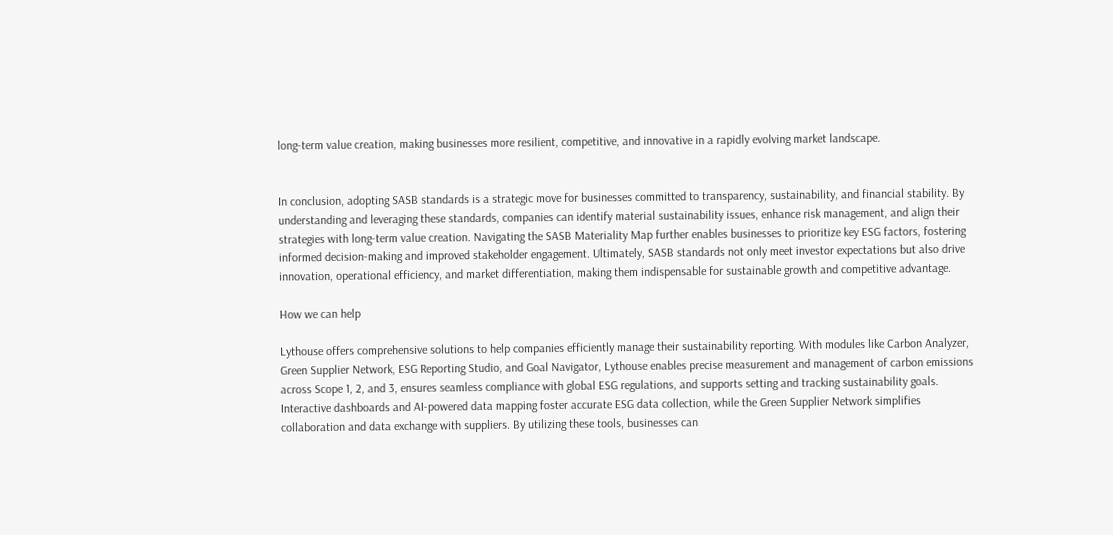long-term value creation, making businesses more resilient, competitive, and innovative in a rapidly evolving market landscape.


In conclusion, adopting SASB standards is a strategic move for businesses committed to transparency, sustainability, and financial stability. By understanding and leveraging these standards, companies can identify material sustainability issues, enhance risk management, and align their strategies with long-term value creation. Navigating the SASB Materiality Map further enables businesses to prioritize key ESG factors, fostering informed decision-making and improved stakeholder engagement. Ultimately, SASB standards not only meet investor expectations but also drive innovation, operational efficiency, and market differentiation, making them indispensable for sustainable growth and competitive advantage.

How we can help

Lythouse offers comprehensive solutions to help companies efficiently manage their sustainability reporting. With modules like Carbon Analyzer, Green Supplier Network, ESG Reporting Studio, and Goal Navigator, Lythouse enables precise measurement and management of carbon emissions across Scope 1, 2, and 3, ensures seamless compliance with global ESG regulations, and supports setting and tracking sustainability goals. Interactive dashboards and AI-powered data mapping foster accurate ESG data collection, while the Green Supplier Network simplifies collaboration and data exchange with suppliers. By utilizing these tools, businesses can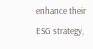enhance their ESG strategy,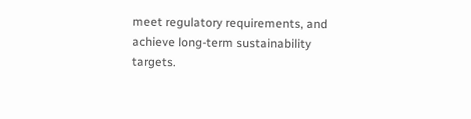meet regulatory requirements, and achieve long-term sustainability targets.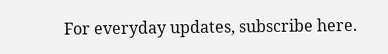For everyday updates, subscribe here.